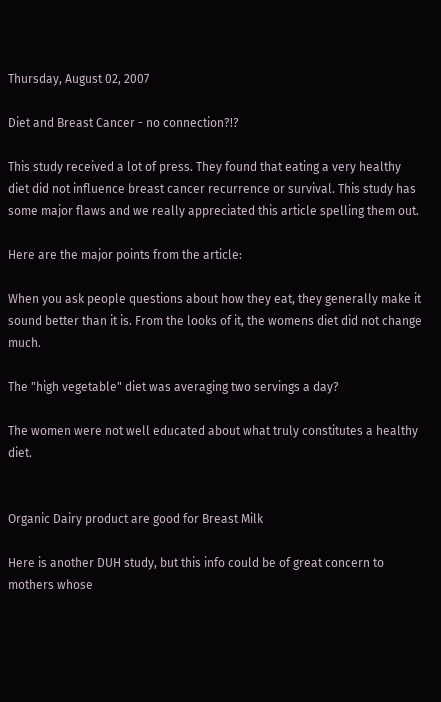Thursday, August 02, 2007

Diet and Breast Cancer - no connection?!?

This study received a lot of press. They found that eating a very healthy diet did not influence breast cancer recurrence or survival. This study has some major flaws and we really appreciated this article spelling them out.

Here are the major points from the article:

When you ask people questions about how they eat, they generally make it sound better than it is. From the looks of it, the womens diet did not change much.

The "high vegetable" diet was averaging two servings a day?

The women were not well educated about what truly constitutes a healthy diet.


Organic Dairy product are good for Breast Milk

Here is another DUH study, but this info could be of great concern to mothers whose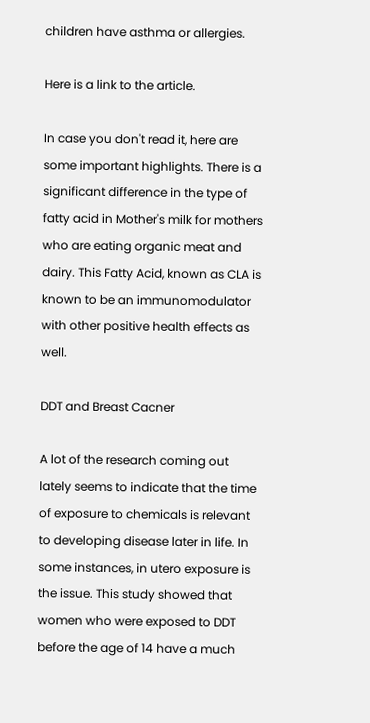children have asthma or allergies.

Here is a link to the article.

In case you don't read it, here are some important highlights. There is a significant difference in the type of fatty acid in Mother's milk for mothers who are eating organic meat and dairy. This Fatty Acid, known as CLA is known to be an immunomodulator with other positive health effects as well.

DDT and Breast Cacner

A lot of the research coming out lately seems to indicate that the time of exposure to chemicals is relevant to developing disease later in life. In some instances, in utero exposure is the issue. This study showed that women who were exposed to DDT before the age of 14 have a much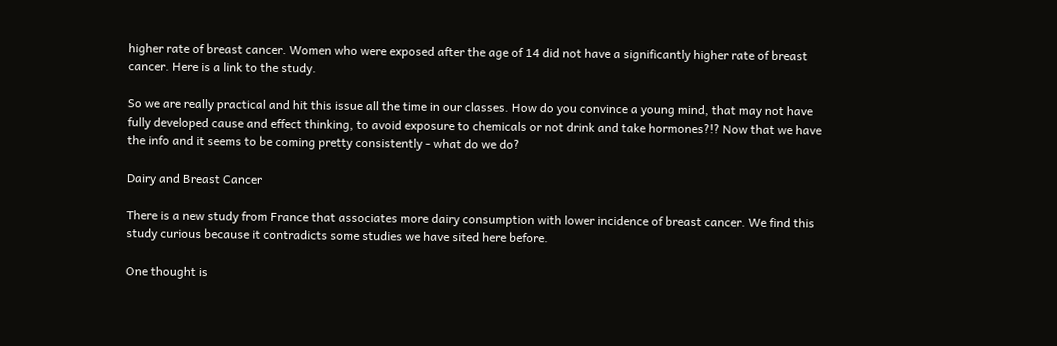higher rate of breast cancer. Women who were exposed after the age of 14 did not have a significantly higher rate of breast cancer. Here is a link to the study.

So we are really practical and hit this issue all the time in our classes. How do you convince a young mind, that may not have fully developed cause and effect thinking, to avoid exposure to chemicals or not drink and take hormones?!? Now that we have the info and it seems to be coming pretty consistently - what do we do?

Dairy and Breast Cancer

There is a new study from France that associates more dairy consumption with lower incidence of breast cancer. We find this study curious because it contradicts some studies we have sited here before.

One thought is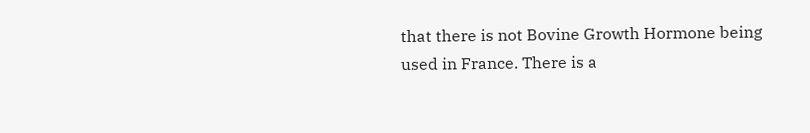that there is not Bovine Growth Hormone being used in France. There is a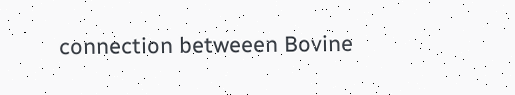connection betweeen Bovine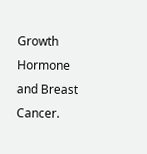Growth Hormone and Breast Cancer.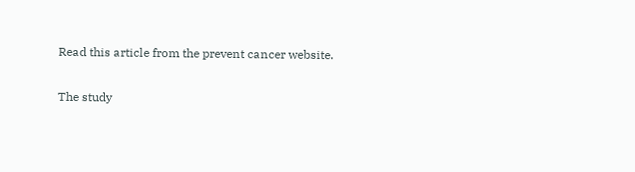Read this article from the prevent cancer website.

The study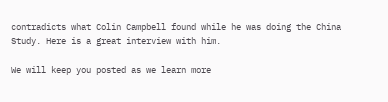contradicts what Colin Campbell found while he was doing the China Study. Here is a great interview with him.

We will keep you posted as we learn more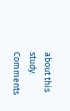about this study. Comments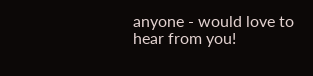anyone - would love to hear from you!